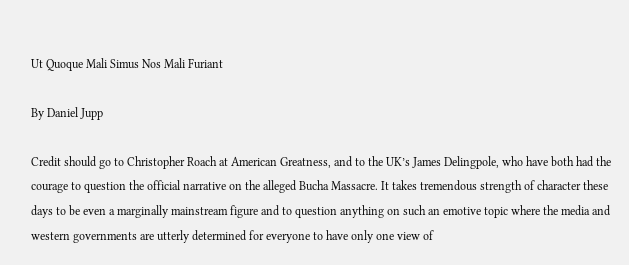Ut Quoque Mali Simus Nos Mali Furiant

By Daniel Jupp

Credit should go to Christopher Roach at American Greatness, and to the UK’s James Delingpole, who have both had the courage to question the official narrative on the alleged Bucha Massacre. It takes tremendous strength of character these days to be even a marginally mainstream figure and to question anything on such an emotive topic where the media and western governments are utterly determined for everyone to have only one view of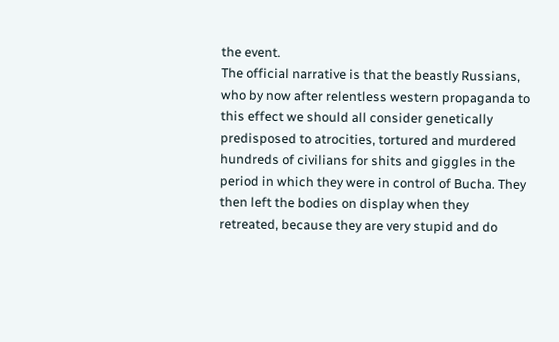the event.
The official narrative is that the beastly Russians, who by now after relentless western propaganda to this effect we should all consider genetically predisposed to atrocities, tortured and murdered hundreds of civilians for shits and giggles in the period in which they were in control of Bucha. They then left the bodies on display when they retreated, because they are very stupid and do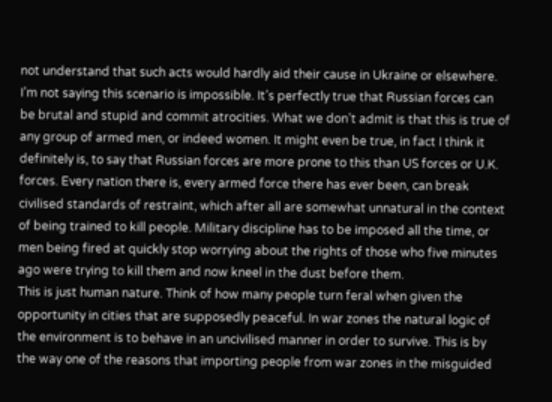not understand that such acts would hardly aid their cause in Ukraine or elsewhere.
I’m not saying this scenario is impossible. It’s perfectly true that Russian forces can be brutal and stupid and commit atrocities. What we don’t admit is that this is true of any group of armed men, or indeed women. It might even be true, in fact I think it definitely is, to say that Russian forces are more prone to this than US forces or U.K. forces. Every nation there is, every armed force there has ever been, can break civilised standards of restraint, which after all are somewhat unnatural in the context of being trained to kill people. Military discipline has to be imposed all the time, or men being fired at quickly stop worrying about the rights of those who five minutes ago were trying to kill them and now kneel in the dust before them.
This is just human nature. Think of how many people turn feral when given the opportunity in cities that are supposedly peaceful. In war zones the natural logic of the environment is to behave in an uncivilised manner in order to survive. This is by the way one of the reasons that importing people from war zones in the misguided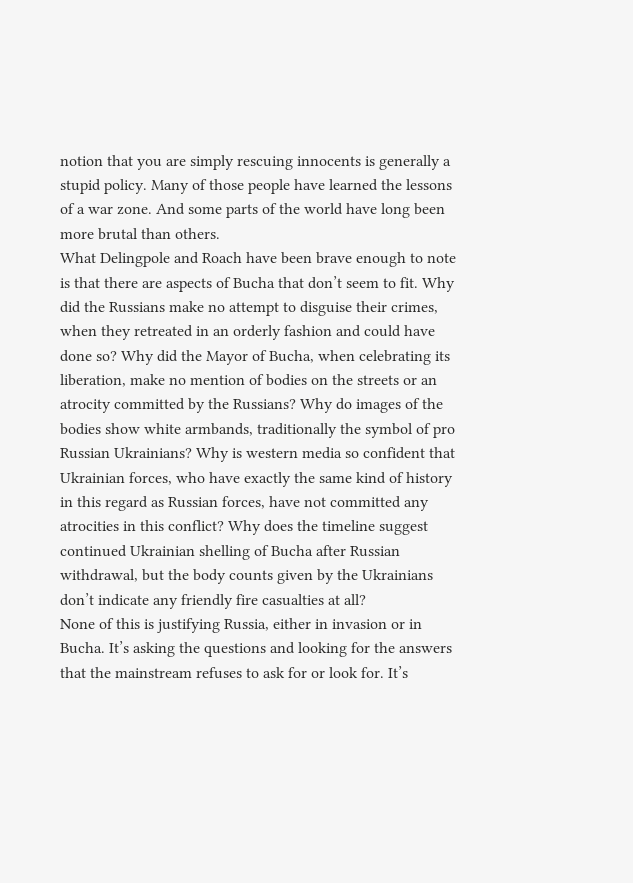notion that you are simply rescuing innocents is generally a stupid policy. Many of those people have learned the lessons of a war zone. And some parts of the world have long been more brutal than others.
What Delingpole and Roach have been brave enough to note is that there are aspects of Bucha that don’t seem to fit. Why did the Russians make no attempt to disguise their crimes, when they retreated in an orderly fashion and could have done so? Why did the Mayor of Bucha, when celebrating its liberation, make no mention of bodies on the streets or an atrocity committed by the Russians? Why do images of the bodies show white armbands, traditionally the symbol of pro Russian Ukrainians? Why is western media so confident that Ukrainian forces, who have exactly the same kind of history in this regard as Russian forces, have not committed any atrocities in this conflict? Why does the timeline suggest continued Ukrainian shelling of Bucha after Russian withdrawal, but the body counts given by the Ukrainians don’t indicate any friendly fire casualties at all?
None of this is justifying Russia, either in invasion or in Bucha. It’s asking the questions and looking for the answers that the mainstream refuses to ask for or look for. It’s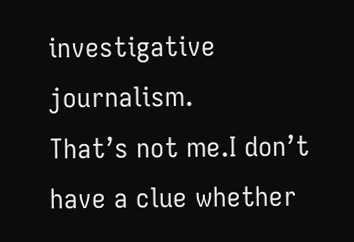investigative journalism.
That’s not me.I don’t have a clue whether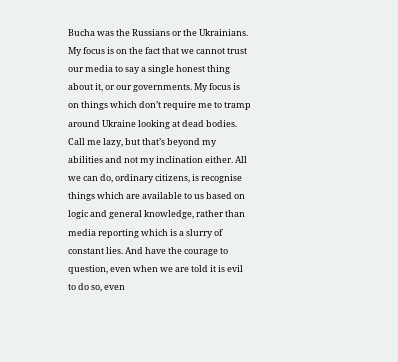Bucha was the Russians or the Ukrainians. My focus is on the fact that we cannot trust our media to say a single honest thing about it, or our governments. My focus is on things which don’t require me to tramp around Ukraine looking at dead bodies. Call me lazy, but that’s beyond my abilities and not my inclination either. All we can do, ordinary citizens, is recognise things which are available to us based on logic and general knowledge, rather than media reporting which is a slurry of constant lies. And have the courage to question, even when we are told it is evil to do so, even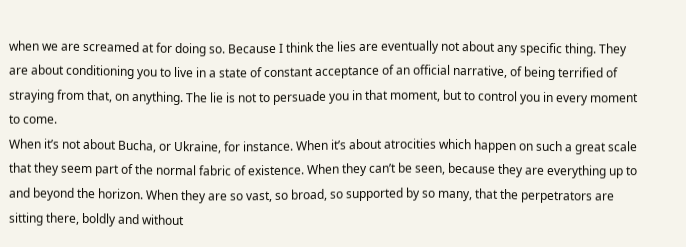when we are screamed at for doing so. Because I think the lies are eventually not about any specific thing. They are about conditioning you to live in a state of constant acceptance of an official narrative, of being terrified of straying from that, on anything. The lie is not to persuade you in that moment, but to control you in every moment to come.
When it’s not about Bucha, or Ukraine, for instance. When it’s about atrocities which happen on such a great scale that they seem part of the normal fabric of existence. When they can’t be seen, because they are everything up to and beyond the horizon. When they are so vast, so broad, so supported by so many, that the perpetrators are sitting there, boldly and without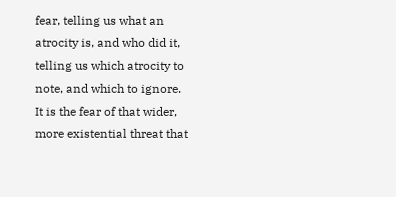fear, telling us what an atrocity is, and who did it, telling us which atrocity to note, and which to ignore.
It is the fear of that wider, more existential threat that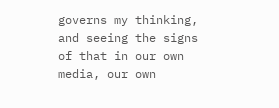governs my thinking, and seeing the signs of that in our own media, our own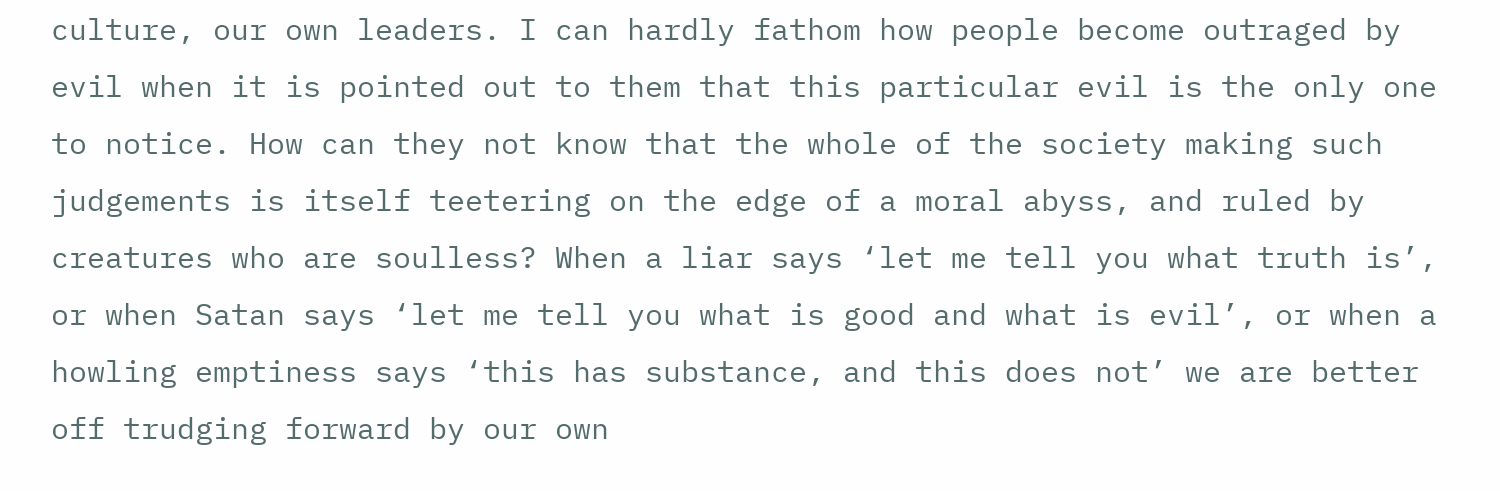culture, our own leaders. I can hardly fathom how people become outraged by evil when it is pointed out to them that this particular evil is the only one to notice. How can they not know that the whole of the society making such judgements is itself teetering on the edge of a moral abyss, and ruled by creatures who are soulless? When a liar says ‘let me tell you what truth is’, or when Satan says ‘let me tell you what is good and what is evil’, or when a howling emptiness says ‘this has substance, and this does not’ we are better off trudging forward by our own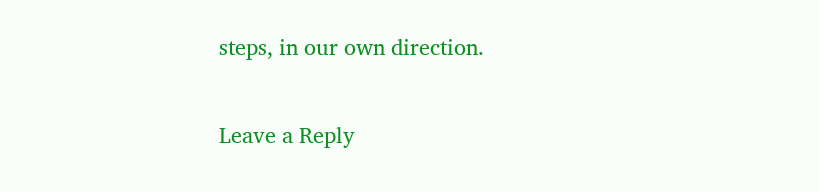steps, in our own direction.

Leave a Reply